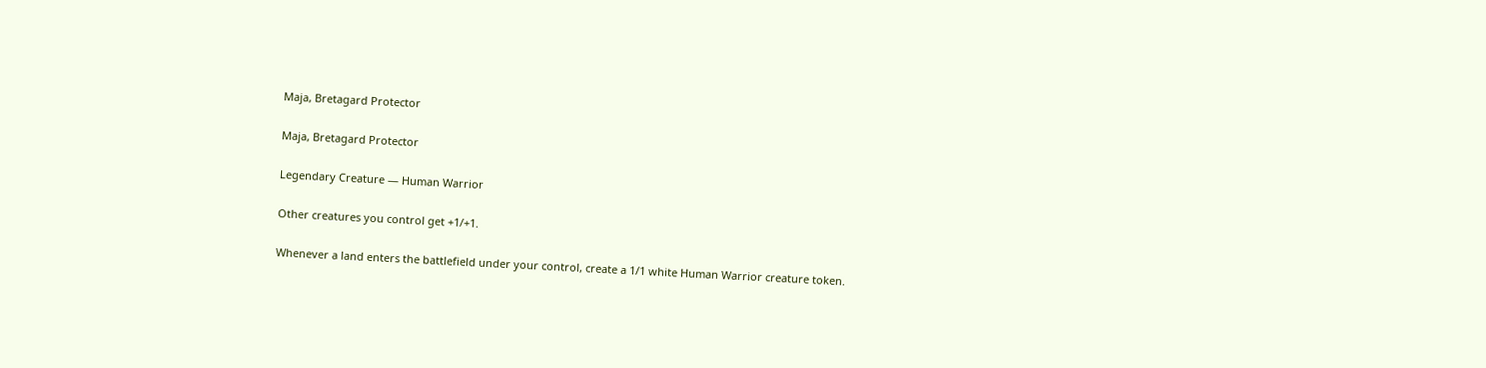Maja, Bretagard Protector

Maja, Bretagard Protector

Legendary Creature — Human Warrior

Other creatures you control get +1/+1.

Whenever a land enters the battlefield under your control, create a 1/1 white Human Warrior creature token.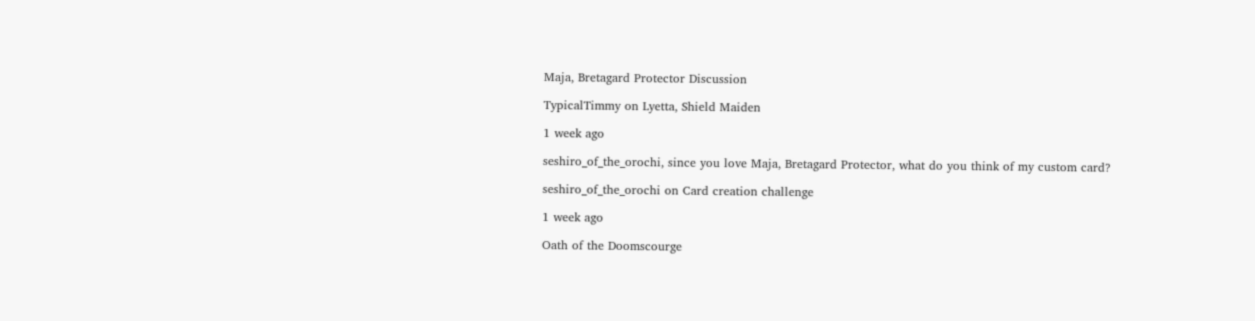Maja, Bretagard Protector Discussion

TypicalTimmy on Lyetta, Shield Maiden

1 week ago

seshiro_of_the_orochi, since you love Maja, Bretagard Protector, what do you think of my custom card?

seshiro_of_the_orochi on Card creation challenge

1 week ago

Oath of the Doomscourge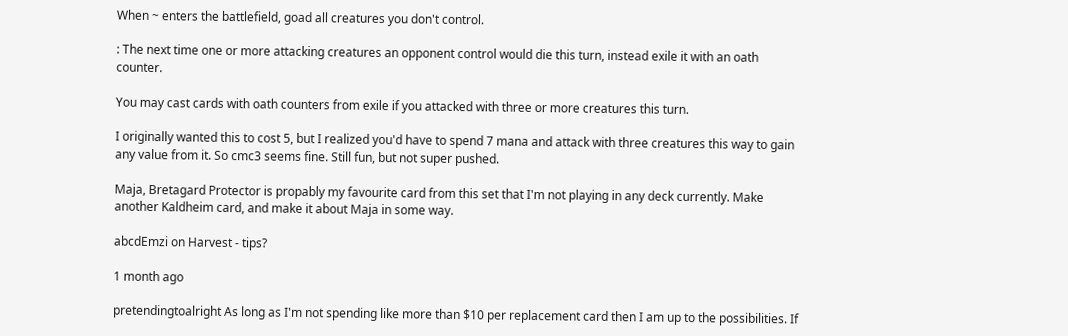When ~ enters the battlefield, goad all creatures you don't control.

: The next time one or more attacking creatures an opponent control would die this turn, instead exile it with an oath counter.

You may cast cards with oath counters from exile if you attacked with three or more creatures this turn.

I originally wanted this to cost 5, but I realized you'd have to spend 7 mana and attack with three creatures this way to gain any value from it. So cmc3 seems fine. Still fun, but not super pushed.

Maja, Bretagard Protector is propably my favourite card from this set that I'm not playing in any deck currently. Make another Kaldheim card, and make it about Maja in some way.

abcdEmzi on Harvest - tips?

1 month ago

pretendingtoalright As long as I'm not spending like more than $10 per replacement card then I am up to the possibilities. If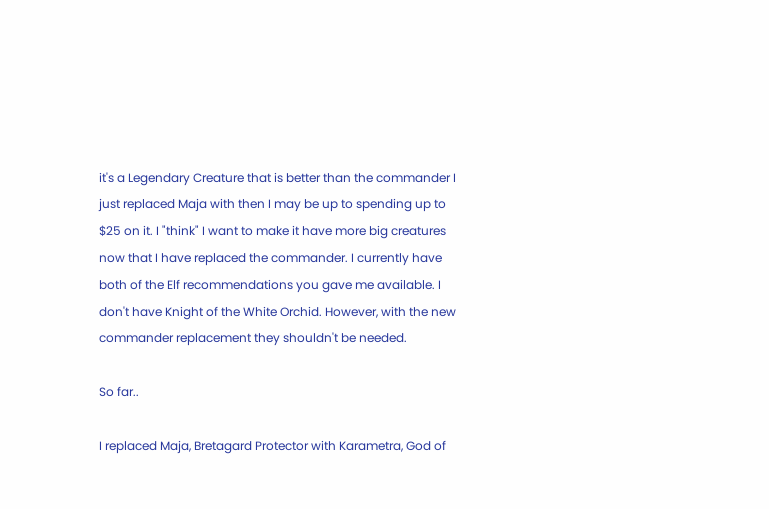it's a Legendary Creature that is better than the commander I just replaced Maja with then I may be up to spending up to $25 on it. I "think" I want to make it have more big creatures now that I have replaced the commander. I currently have both of the Elf recommendations you gave me available. I don't have Knight of the White Orchid. However, with the new commander replacement they shouldn't be needed.

So far..

I replaced Maja, Bretagard Protector with Karametra, God of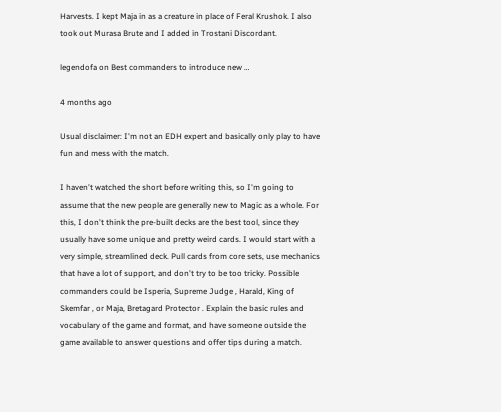Harvests. I kept Maja in as a creature in place of Feral Krushok. I also took out Murasa Brute and I added in Trostani Discordant.

legendofa on Best commanders to introduce new …

4 months ago

Usual disclaimer: I'm not an EDH expert and basically only play to have fun and mess with the match.

I haven't watched the short before writing this, so I'm going to assume that the new people are generally new to Magic as a whole. For this, I don't think the pre-built decks are the best tool, since they usually have some unique and pretty weird cards. I would start with a very simple, streamlined deck. Pull cards from core sets, use mechanics that have a lot of support, and don't try to be too tricky. Possible commanders could be Isperia, Supreme Judge , Harald, King of Skemfar , or Maja, Bretagard Protector . Explain the basic rules and vocabulary of the game and format, and have someone outside the game available to answer questions and offer tips during a match.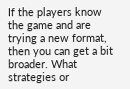If the players know the game and are trying a new format, then you can get a bit broader. What strategies or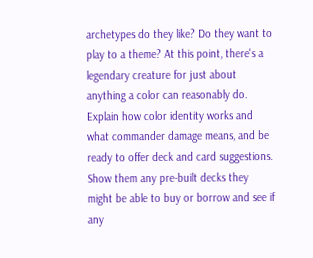archetypes do they like? Do they want to play to a theme? At this point, there's a legendary creature for just about anything a color can reasonably do. Explain how color identity works and what commander damage means, and be ready to offer deck and card suggestions. Show them any pre-built decks they might be able to buy or borrow and see if any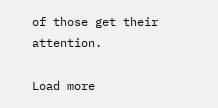of those get their attention.

Load more